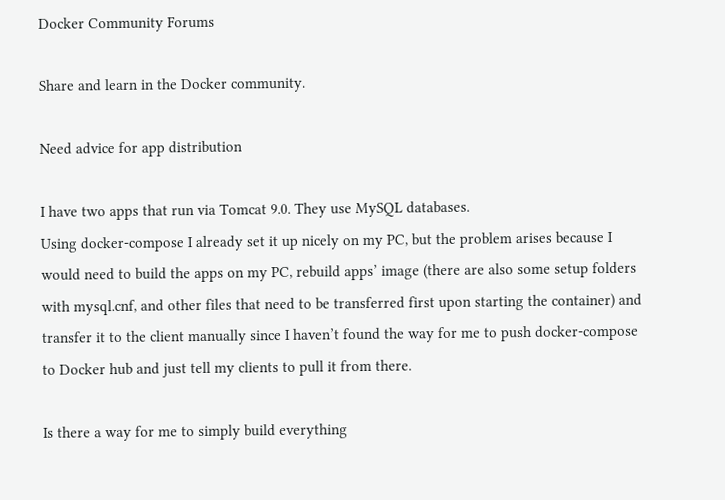Docker Community Forums

Share and learn in the Docker community.

Need advice for app distribution

I have two apps that run via Tomcat 9.0. They use MySQL databases.
Using docker-compose I already set it up nicely on my PC, but the problem arises because I would need to build the apps on my PC, rebuild apps’ image (there are also some setup folders with mysql.cnf, and other files that need to be transferred first upon starting the container) and transfer it to the client manually since I haven’t found the way for me to push docker-compose to Docker hub and just tell my clients to pull it from there.

Is there a way for me to simply build everything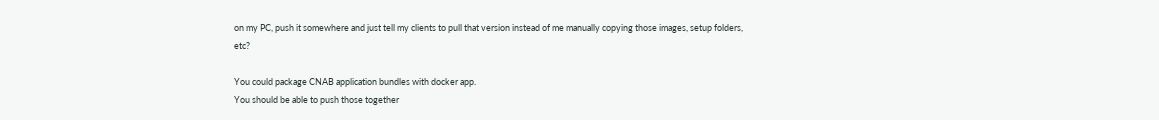on my PC, push it somewhere and just tell my clients to pull that version instead of me manually copying those images, setup folders, etc?

You could package CNAB application bundles with docker app.
You should be able to push those together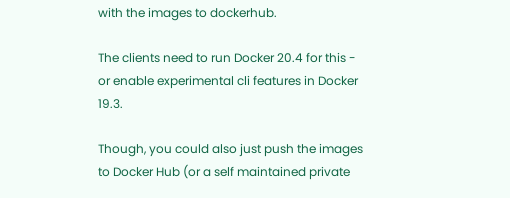with the images to dockerhub.

The clients need to run Docker 20.4 for this - or enable experimental cli features in Docker 19.3.

Though, you could also just push the images to Docker Hub (or a self maintained private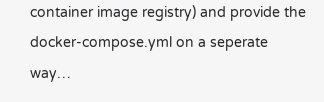container image registry) and provide the docker-compose.yml on a seperate way…